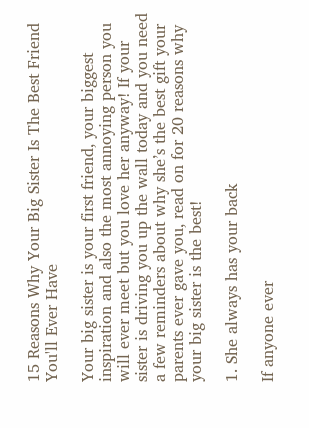15 Reasons Why Your Big Sister Is The Best Friend You'll Ever Have

Your big sister is your first friend, your biggest inspiration and also the most annoying person you will ever meet but you love her anyway! If your sister is driving you up the wall today and you need a few reminders about why she’s the best gift your parents ever gave you, read on for 20 reasons why your big sister is the best!

1. She always has your back

If anyone ever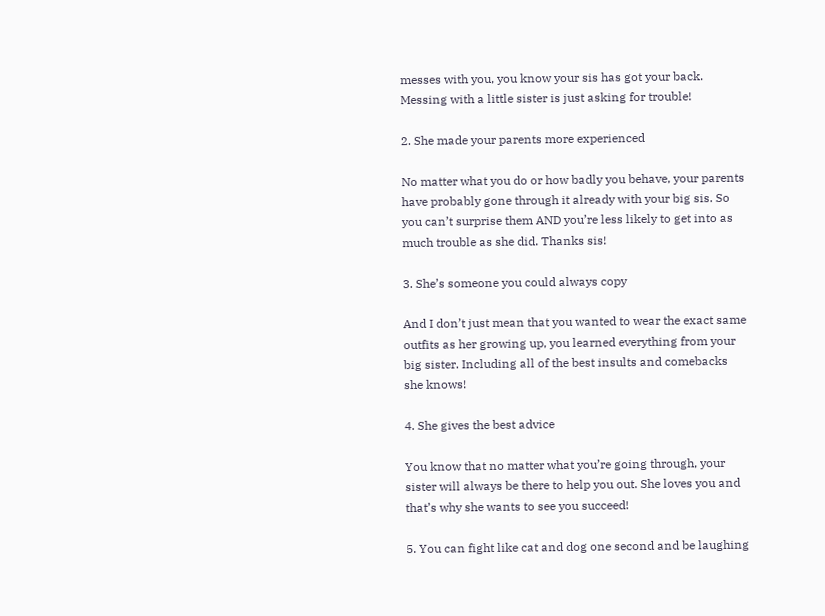messes with you, you know your sis has got your back. Messing with a little sister is just asking for trouble!

2. She made your parents more experienced

No matter what you do or how badly you behave, your parents have probably gone through it already with your big sis. So you can’t surprise them AND you’re less likely to get into as much trouble as she did. Thanks sis!

3. She’s someone you could always copy

And I don’t just mean that you wanted to wear the exact same outfits as her growing up, you learned everything from your big sister. Including all of the best insults and comebacks she knows!

4. She gives the best advice

You know that no matter what you’re going through, your sister will always be there to help you out. She loves you and that’s why she wants to see you succeed!

5. You can fight like cat and dog one second and be laughing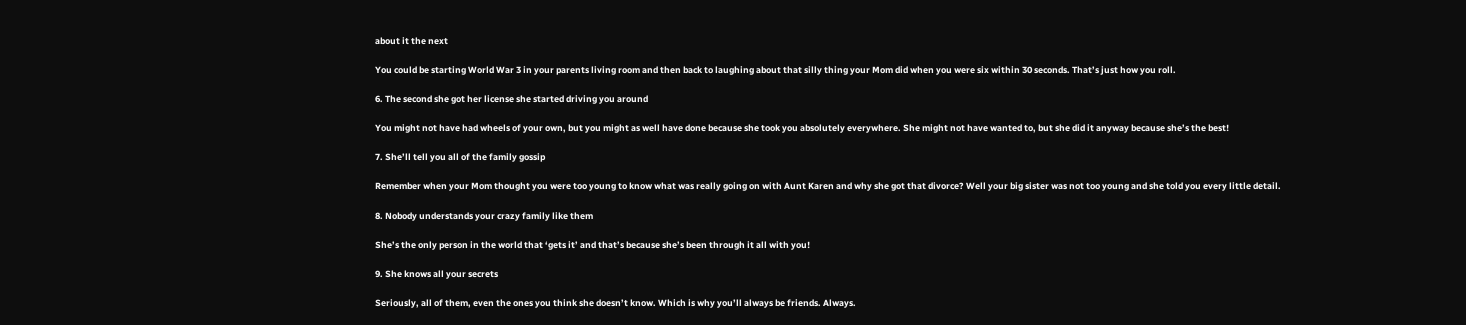about it the next

You could be starting World War 3 in your parents living room and then back to laughing about that silly thing your Mom did when you were six within 30 seconds. That’s just how you roll.

6. The second she got her license she started driving you around

You might not have had wheels of your own, but you might as well have done because she took you absolutely everywhere. She might not have wanted to, but she did it anyway because she’s the best!

7. She’ll tell you all of the family gossip

Remember when your Mom thought you were too young to know what was really going on with Aunt Karen and why she got that divorce? Well your big sister was not too young and she told you every little detail.

8. Nobody understands your crazy family like them

She’s the only person in the world that ‘gets it’ and that’s because she’s been through it all with you!

9. She knows all your secrets

Seriously, all of them, even the ones you think she doesn’t know. Which is why you’ll always be friends. Always.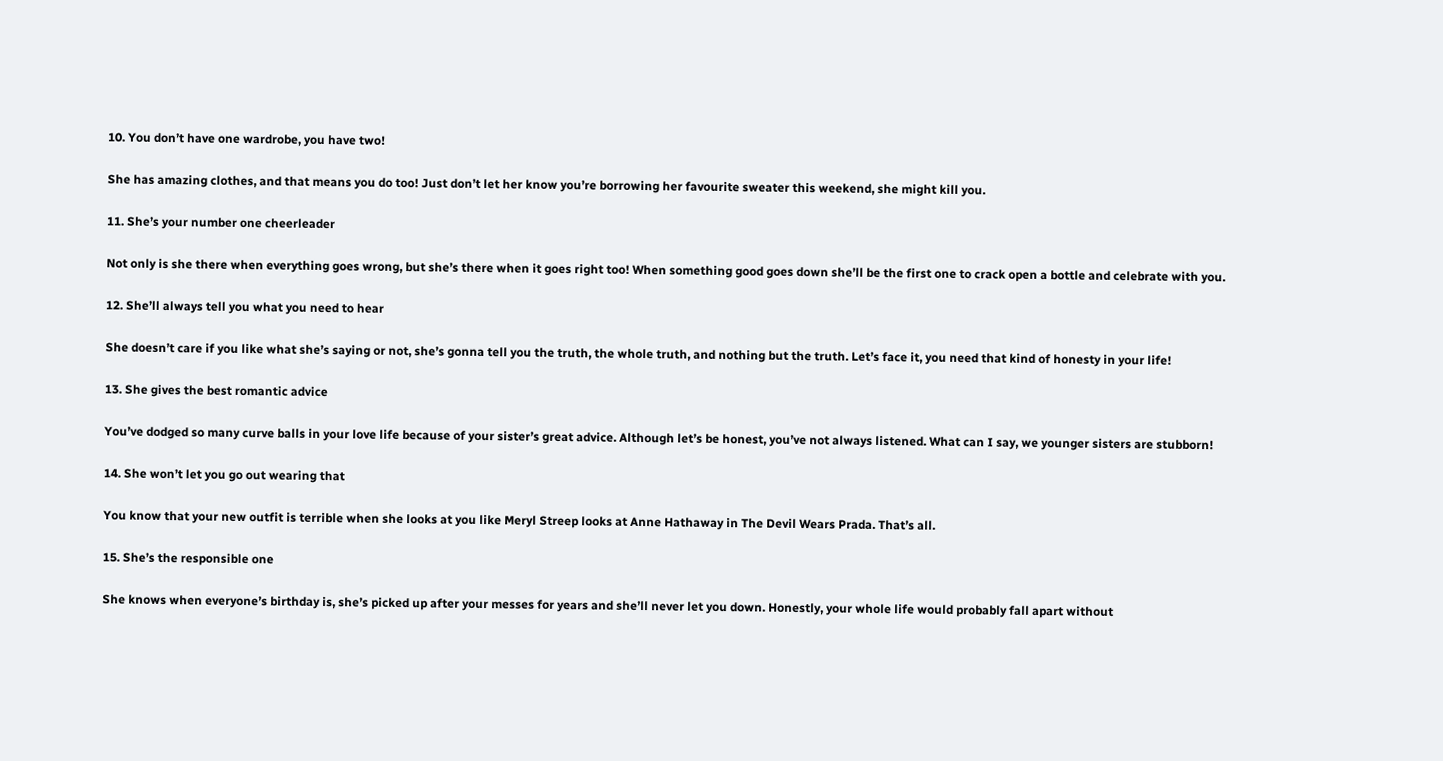10. You don’t have one wardrobe, you have two!

She has amazing clothes, and that means you do too! Just don’t let her know you’re borrowing her favourite sweater this weekend, she might kill you.

11. She’s your number one cheerleader

Not only is she there when everything goes wrong, but she’s there when it goes right too! When something good goes down she’ll be the first one to crack open a bottle and celebrate with you.

12. She’ll always tell you what you need to hear

She doesn’t care if you like what she’s saying or not, she’s gonna tell you the truth, the whole truth, and nothing but the truth. Let’s face it, you need that kind of honesty in your life!

13. She gives the best romantic advice

You’ve dodged so many curve balls in your love life because of your sister’s great advice. Although let’s be honest, you’ve not always listened. What can I say, we younger sisters are stubborn!

14. She won’t let you go out wearing that

You know that your new outfit is terrible when she looks at you like Meryl Streep looks at Anne Hathaway in The Devil Wears Prada. That’s all.

15. She’s the responsible one

She knows when everyone’s birthday is, she’s picked up after your messes for years and she’ll never let you down. Honestly, your whole life would probably fall apart without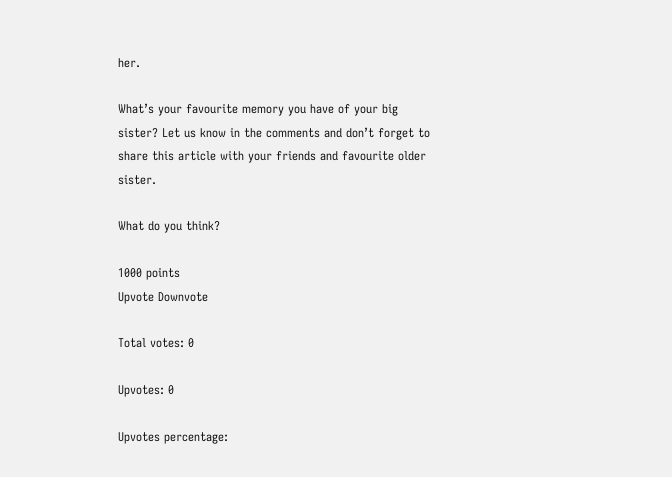her.

What’s your favourite memory you have of your big sister? Let us know in the comments and don’t forget to share this article with your friends and favourite older sister.

What do you think?

1000 points
Upvote Downvote

Total votes: 0

Upvotes: 0

Upvotes percentage: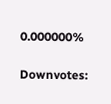0.000000%

Downvotes: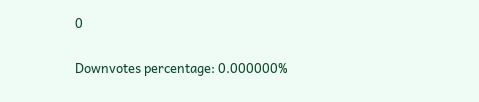0

Downvotes percentage: 0.000000%